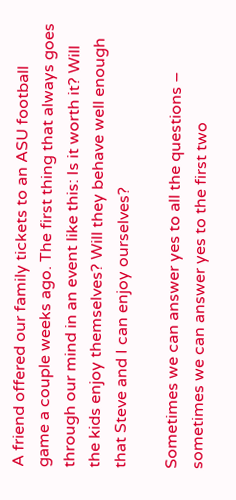A friend offered our family tickets to an ASU football game a couple weeks ago. The first thing that always goes through our mind in an event like this: Is it worth it? Will the kids enjoy themselves? Will they behave well enough that Steve and I can enjoy ourselves?

Sometimes we can answer yes to all the questions – sometimes we can answer yes to the first two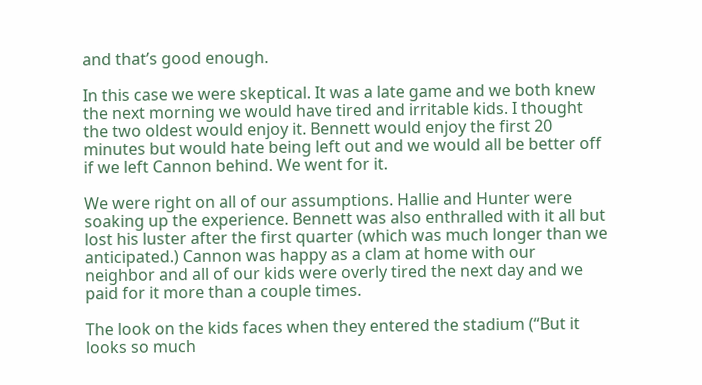and that’s good enough.

In this case we were skeptical. It was a late game and we both knew the next morning we would have tired and irritable kids. I thought the two oldest would enjoy it. Bennett would enjoy the first 20 minutes but would hate being left out and we would all be better off if we left Cannon behind. We went for it.

We were right on all of our assumptions. Hallie and Hunter were soaking up the experience. Bennett was also enthralled with it all but lost his luster after the first quarter (which was much longer than we anticipated.) Cannon was happy as a clam at home with our neighbor and all of our kids were overly tired the next day and we paid for it more than a couple times.

The look on the kids faces when they entered the stadium (“But it looks so much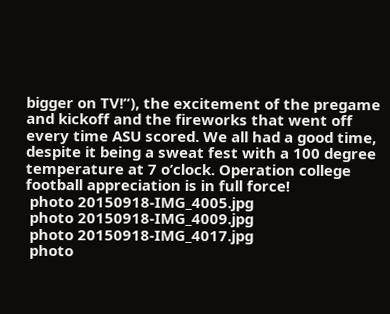bigger on TV!”), the excitement of the pregame and kickoff and the fireworks that went off every time ASU scored. We all had a good time, despite it being a sweat fest with a 100 degree temperature at 7 o’clock. Operation college football appreciation is in full force!
 photo 20150918-IMG_4005.jpg
 photo 20150918-IMG_4009.jpg
 photo 20150918-IMG_4017.jpg
 photo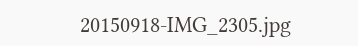20150918-IMG_2305.jpg